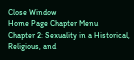Close Window
Home Page Chapter Menu
Chapter 2: Sexuality in a Historical, Religious, and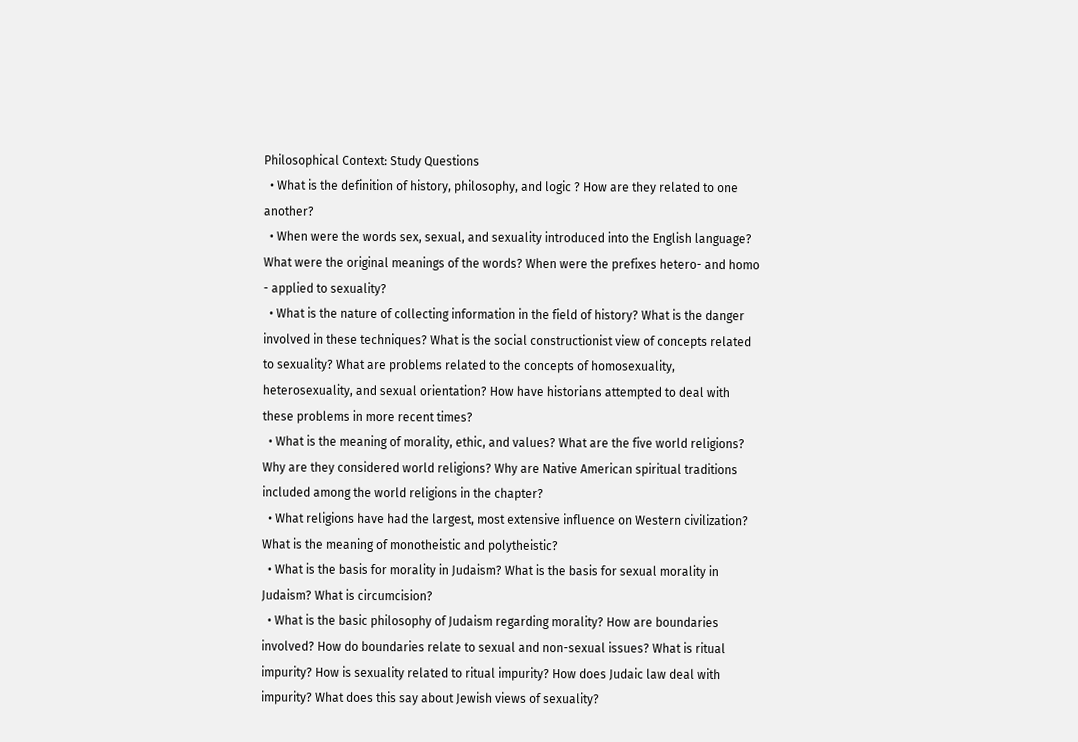Philosophical Context: Study Questions
  • What is the definition of history, philosophy, and logic ? How are they related to one another?
  • When were the words sex, sexual, and sexuality introduced into the English language? What were the original meanings of the words? When were the prefixes hetero- and homo - applied to sexuality?
  • What is the nature of collecting information in the field of history? What is the danger involved in these techniques? What is the social constructionist view of concepts related to sexuality? What are problems related to the concepts of homosexuality, heterosexuality, and sexual orientation? How have historians attempted to deal with these problems in more recent times?
  • What is the meaning of morality, ethic, and values? What are the five world religions? Why are they considered world religions? Why are Native American spiritual traditions included among the world religions in the chapter?
  • What religions have had the largest, most extensive influence on Western civilization? What is the meaning of monotheistic and polytheistic?
  • What is the basis for morality in Judaism? What is the basis for sexual morality in Judaism? What is circumcision?
  • What is the basic philosophy of Judaism regarding morality? How are boundaries involved? How do boundaries relate to sexual and non-sexual issues? What is ritual impurity? How is sexuality related to ritual impurity? How does Judaic law deal with impurity? What does this say about Jewish views of sexuality?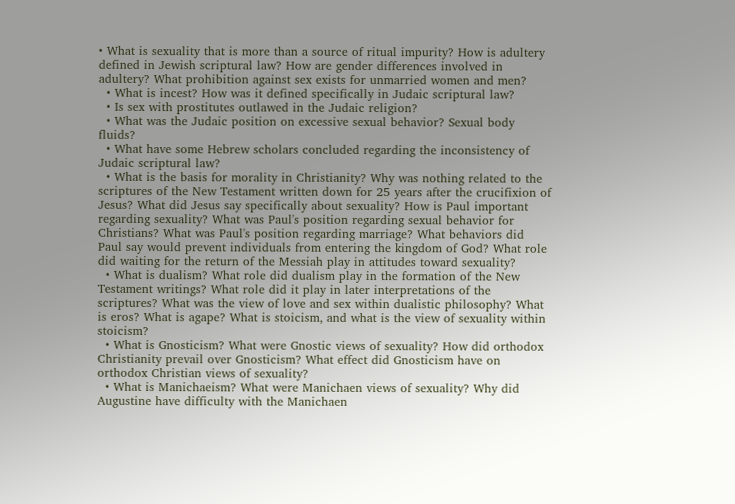• What is sexuality that is more than a source of ritual impurity? How is adultery defined in Jewish scriptural law? How are gender differences involved in adultery? What prohibition against sex exists for unmarried women and men?
  • What is incest? How was it defined specifically in Judaic scriptural law?
  • Is sex with prostitutes outlawed in the Judaic religion?
  • What was the Judaic position on excessive sexual behavior? Sexual body fluids?
  • What have some Hebrew scholars concluded regarding the inconsistency of Judaic scriptural law?
  • What is the basis for morality in Christianity? Why was nothing related to the scriptures of the New Testament written down for 25 years after the crucifixion of Jesus? What did Jesus say specifically about sexuality? How is Paul important regarding sexuality? What was Paul's position regarding sexual behavior for Christians? What was Paul's position regarding marriage? What behaviors did Paul say would prevent individuals from entering the kingdom of God? What role did waiting for the return of the Messiah play in attitudes toward sexuality?
  • What is dualism? What role did dualism play in the formation of the New Testament writings? What role did it play in later interpretations of the scriptures? What was the view of love and sex within dualistic philosophy? What is eros? What is agape? What is stoicism, and what is the view of sexuality within stoicism?
  • What is Gnosticism? What were Gnostic views of sexuality? How did orthodox Christianity prevail over Gnosticism? What effect did Gnosticism have on orthodox Christian views of sexuality?
  • What is Manichaeism? What were Manichaen views of sexuality? Why did Augustine have difficulty with the Manichaen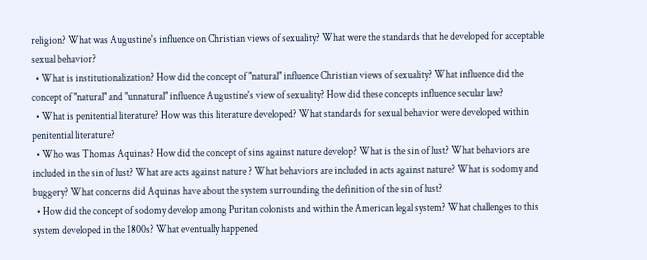religion? What was Augustine's influence on Christian views of sexuality? What were the standards that he developed for acceptable sexual behavior?
  • What is institutionalization? How did the concept of "natural" influence Christian views of sexuality? What influence did the concept of "natural" and "unnatural" influence Augustine's view of sexuality? How did these concepts influence secular law?
  • What is penitential literature? How was this literature developed? What standards for sexual behavior were developed within penitential literature?
  • Who was Thomas Aquinas? How did the concept of sins against nature develop? What is the sin of lust? What behaviors are included in the sin of lust? What are acts against nature ? What behaviors are included in acts against nature? What is sodomy and buggery? What concerns did Aquinas have about the system surrounding the definition of the sin of lust?
  • How did the concept of sodomy develop among Puritan colonists and within the American legal system? What challenges to this system developed in the 1800s? What eventually happened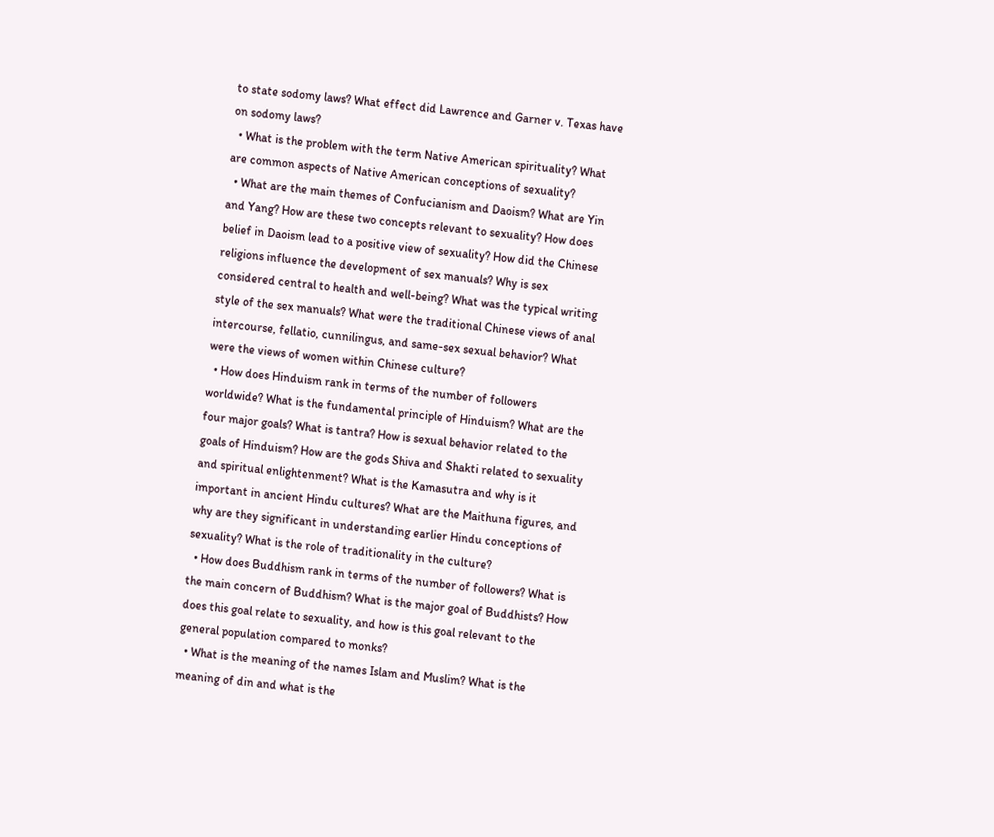to state sodomy laws? What effect did Lawrence and Garner v. Texas have on sodomy laws?
  • What is the problem with the term Native American spirituality? What are common aspects of Native American conceptions of sexuality?
  • What are the main themes of Confucianism and Daoism? What are Yin and Yang? How are these two concepts relevant to sexuality? How does belief in Daoism lead to a positive view of sexuality? How did the Chinese religions influence the development of sex manuals? Why is sex considered central to health and well-being? What was the typical writing style of the sex manuals? What were the traditional Chinese views of anal intercourse, fellatio, cunnilingus, and same-sex sexual behavior? What were the views of women within Chinese culture?
  • How does Hinduism rank in terms of the number of followers worldwide? What is the fundamental principle of Hinduism? What are the four major goals? What is tantra? How is sexual behavior related to the goals of Hinduism? How are the gods Shiva and Shakti related to sexuality and spiritual enlightenment? What is the Kamasutra and why is it important in ancient Hindu cultures? What are the Maithuna figures, and why are they significant in understanding earlier Hindu conceptions of sexuality? What is the role of traditionality in the culture?
  • How does Buddhism rank in terms of the number of followers? What is the main concern of Buddhism? What is the major goal of Buddhists? How does this goal relate to sexuality, and how is this goal relevant to the general population compared to monks?
  • What is the meaning of the names Islam and Muslim? What is the meaning of din and what is the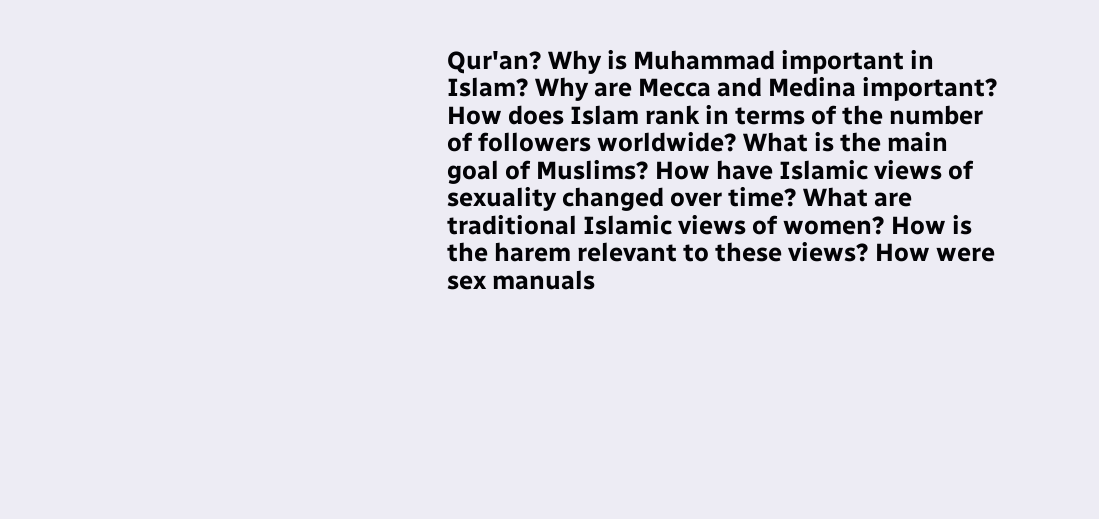Qur'an? Why is Muhammad important in Islam? Why are Mecca and Medina important? How does Islam rank in terms of the number of followers worldwide? What is the main goal of Muslims? How have Islamic views of sexuality changed over time? What are traditional Islamic views of women? How is the harem relevant to these views? How were sex manuals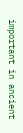important in ancient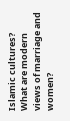Islamic cultures? What are modern views of marriage and women?